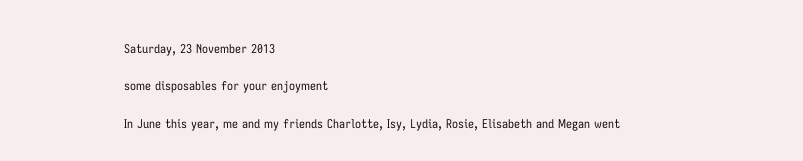Saturday, 23 November 2013

some disposables for your enjoyment

In June this year, me and my friends Charlotte, Isy, Lydia, Rosie, Elisabeth and Megan went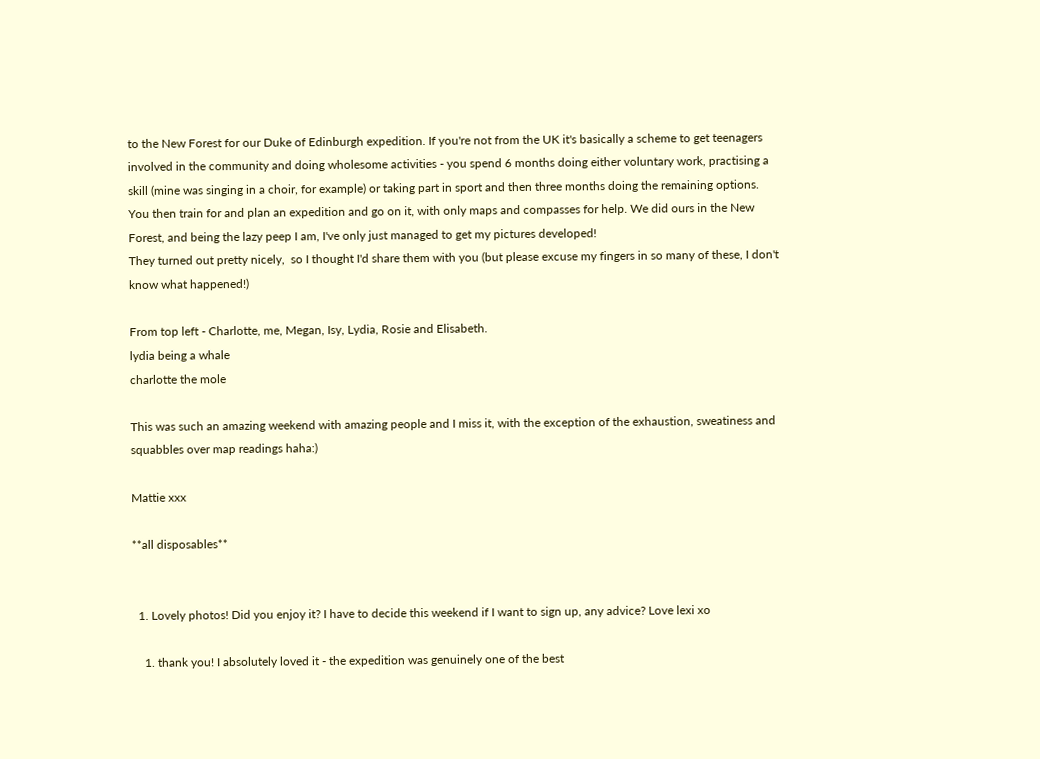to the New Forest for our Duke of Edinburgh expedition. If you're not from the UK it's basically a scheme to get teenagers involved in the community and doing wholesome activities - you spend 6 months doing either voluntary work, practising a skill (mine was singing in a choir, for example) or taking part in sport and then three months doing the remaining options. You then train for and plan an expedition and go on it, with only maps and compasses for help. We did ours in the New Forest, and being the lazy peep I am, I've only just managed to get my pictures developed!
They turned out pretty nicely,  so I thought I'd share them with you (but please excuse my fingers in so many of these, I don't know what happened!)

From top left - Charlotte, me, Megan, Isy, Lydia, Rosie and Elisabeth.
lydia being a whale
charlotte the mole

This was such an amazing weekend with amazing people and I miss it, with the exception of the exhaustion, sweatiness and squabbles over map readings haha:)

Mattie xxx

**all disposables**


  1. Lovely photos! Did you enjoy it? I have to decide this weekend if I want to sign up, any advice? Love lexi xo

    1. thank you! I absolutely loved it - the expedition was genuinely one of the best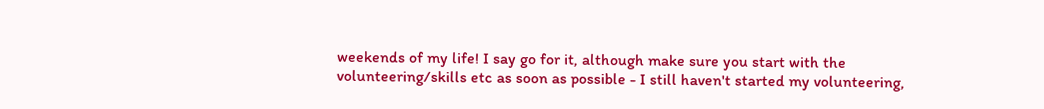weekends of my life! I say go for it, although make sure you start with the volunteering/skills etc as soon as possible - I still haven't started my volunteering,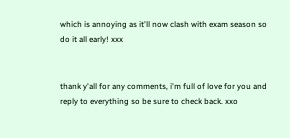which is annoying as it'll now clash with exam season so do it all early! xxx


thank y'all for any comments, i'm full of love for you and reply to everything so be sure to check back. xxo